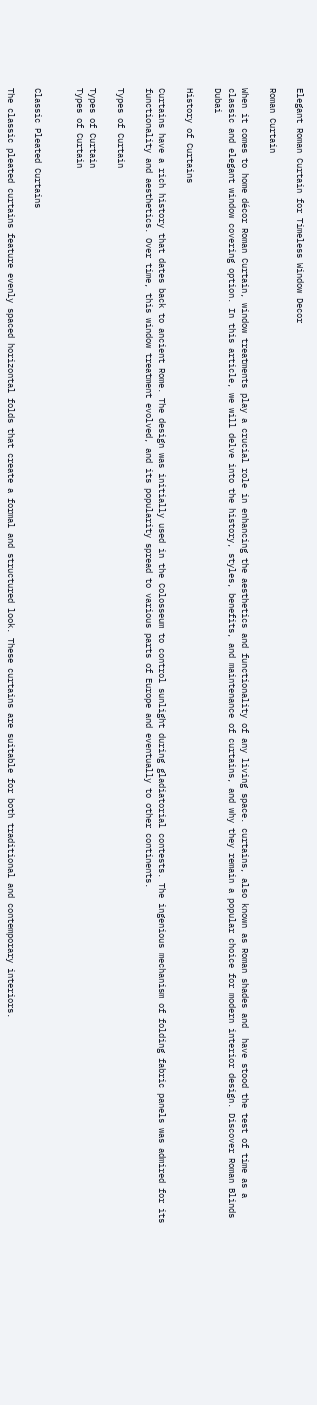Elegant Roman Curtain for Timeless Window Decor

Roman Curtain

When it comes to home décor Roman Curtain, window treatments play a crucial role in enhancing the aesthetics and functionality of any living space. curtains, also known as Roman shades and  have stood the test of time as a classic and elegant window covering option. In this article, we will delve into the history, styles, benefits, and maintenance of curtains, and why they remain a popular choice for modern interior design. Discover Roman Blinds Dubai

History of Curtains

Curtains have a rich history that dates back to ancient Rome. The design was initially used in the Colosseum to control sunlight during gladiatorial contests. The ingenious mechanism of folding fabric panels was admired for its functionality and aesthetics. Over time, this window treatment evolved, and its popularity spread to various parts of Europe and eventually to other continents.

Types of Curtain

Types of Curtain
Types of Curtain


Classic Pleated Curtains

The classic pleated curtains feature evenly spaced horizontal folds that create a formal and structured look. These curtains are suitable for both traditional and contemporary interiors.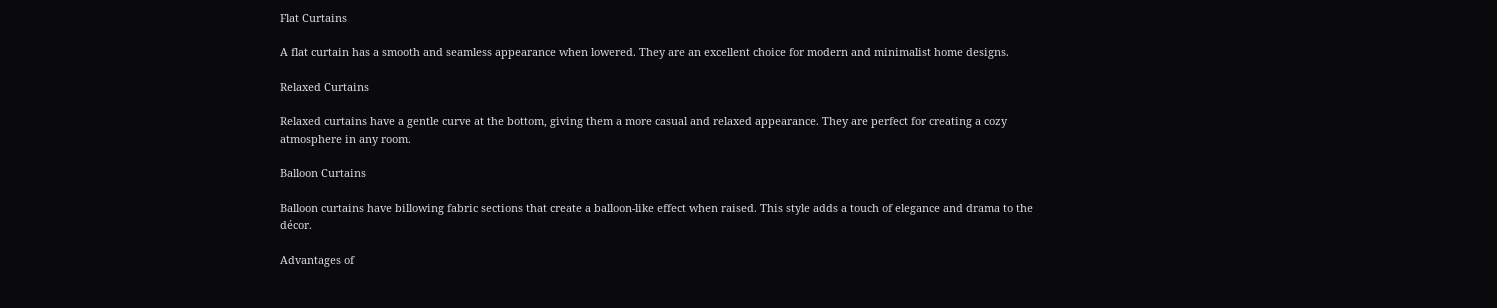Flat Curtains

A flat curtain has a smooth and seamless appearance when lowered. They are an excellent choice for modern and minimalist home designs.

Relaxed Curtains

Relaxed curtains have a gentle curve at the bottom, giving them a more casual and relaxed appearance. They are perfect for creating a cozy atmosphere in any room.

Balloon Curtains

Balloon curtains have billowing fabric sections that create a balloon-like effect when raised. This style adds a touch of elegance and drama to the décor.

Advantages of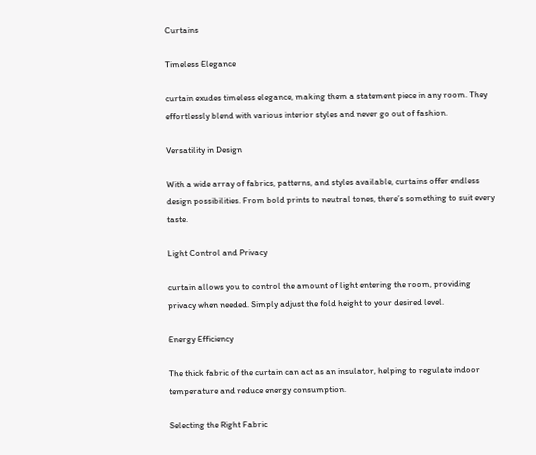Curtains

Timeless Elegance

curtain exudes timeless elegance, making them a statement piece in any room. They effortlessly blend with various interior styles and never go out of fashion.

Versatility in Design

With a wide array of fabrics, patterns, and styles available, curtains offer endless design possibilities. From bold prints to neutral tones, there’s something to suit every taste.

Light Control and Privacy

curtain allows you to control the amount of light entering the room, providing privacy when needed. Simply adjust the fold height to your desired level.

Energy Efficiency

The thick fabric of the curtain can act as an insulator, helping to regulate indoor temperature and reduce energy consumption.

Selecting the Right Fabric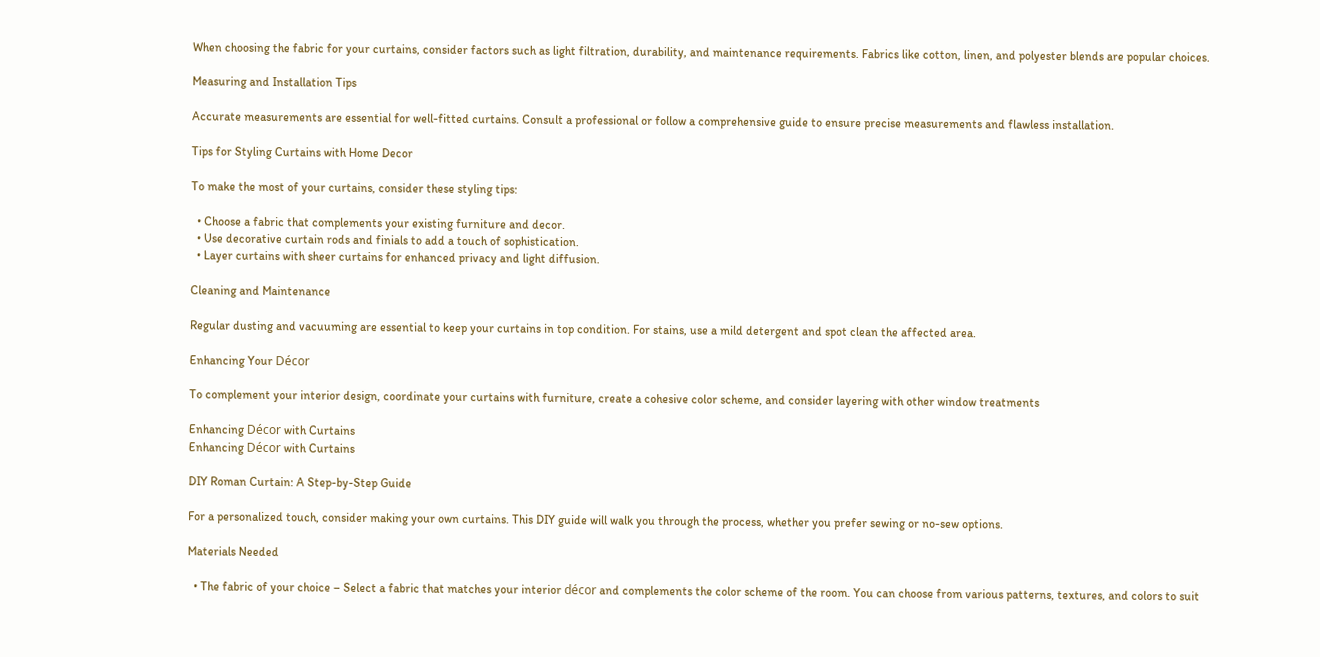When choosing the fabric for your curtains, consider factors such as light filtration, durability, and maintenance requirements. Fabrics like cotton, linen, and polyester blends are popular choices.

Measuring and Installation Tips

Accurate measurements are essential for well-fitted curtains. Consult a professional or follow a comprehensive guide to ensure precise measurements and flawless installation.

Tips for Styling Curtains with Home Decor

To make the most of your curtains, consider these styling tips:

  • Choose a fabric that complements your existing furniture and decor.
  • Use decorative curtain rods and finials to add a touch of sophistication.
  • Layer curtains with sheer curtains for enhanced privacy and light diffusion.

Cleaning and Maintenance

Regular dusting and vacuuming are essential to keep your curtains in top condition. For stains, use a mild detergent and spot clean the affected area.

Enhancing Your Décor

To complement your interior design, coordinate your curtains with furniture, create a cohesive color scheme, and consider layering with other window treatments

Enhancing Décor with Curtains
Enhancing Décor with Curtains

DIY Roman Curtain: A Step-by-Step Guide

For a personalized touch, consider making your own curtains. This DIY guide will walk you through the process, whether you prefer sewing or no-sew options.

Materials Needed

  • The fabric of your choice – Select a fabric that matches your interior décor and complements the color scheme of the room. You can choose from various patterns, textures, and colors to suit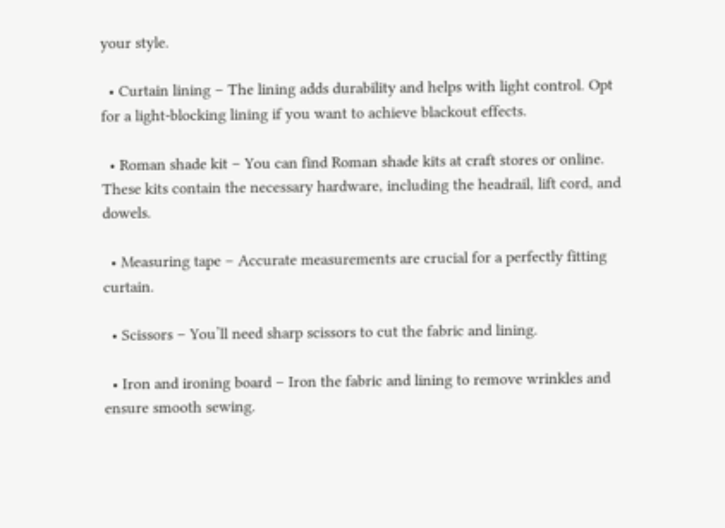your style.

  • Curtain lining – The lining adds durability and helps with light control. Opt for a light-blocking lining if you want to achieve blackout effects.

  • Roman shade kit – You can find Roman shade kits at craft stores or online. These kits contain the necessary hardware, including the headrail, lift cord, and dowels.

  • Measuring tape – Accurate measurements are crucial for a perfectly fitting curtain.

  • Scissors – You’ll need sharp scissors to cut the fabric and lining.

  • Iron and ironing board – Iron the fabric and lining to remove wrinkles and ensure smooth sewing.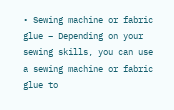• Sewing machine or fabric glue – Depending on your sewing skills, you can use a sewing machine or fabric glue to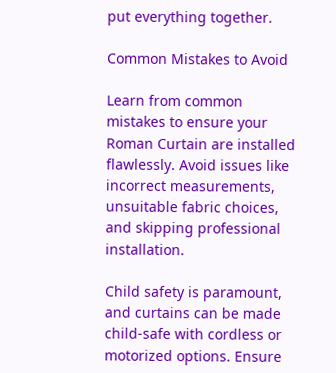put everything together.

Common Mistakes to Avoid

Learn from common mistakes to ensure your Roman Curtain are installed flawlessly. Avoid issues like incorrect measurements, unsuitable fabric choices, and skipping professional installation.

Child safety is paramount, and curtains can be made child-safe with cordless or motorized options. Ensure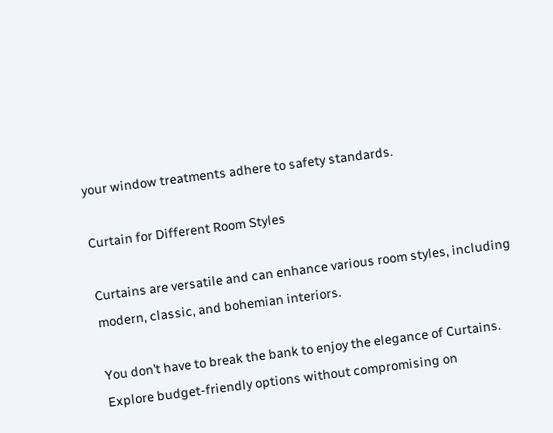your window treatments adhere to safety standards.

Curtain for Different Room Styles

Curtains are versatile and can enhance various room styles, including modern, classic, and bohemian interiors.

You don’t have to break the bank to enjoy the elegance of Curtains. Explore budget-friendly options without compromising on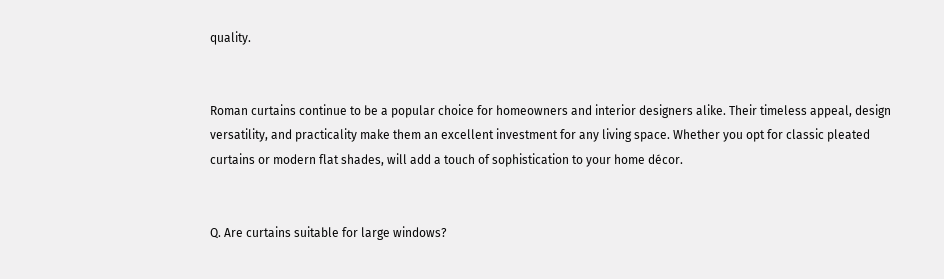quality.


Roman curtains continue to be a popular choice for homeowners and interior designers alike. Their timeless appeal, design versatility, and practicality make them an excellent investment for any living space. Whether you opt for classic pleated curtains or modern flat shades, will add a touch of sophistication to your home décor.


Q. Are curtains suitable for large windows?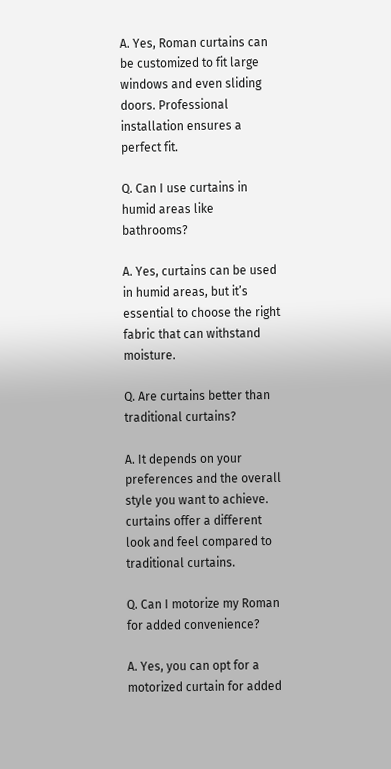A. Yes, Roman curtains can be customized to fit large windows and even sliding doors. Professional installation ensures a perfect fit.

Q. Can I use curtains in humid areas like bathrooms?

A. Yes, curtains can be used in humid areas, but it’s essential to choose the right fabric that can withstand moisture.

Q. Are curtains better than traditional curtains?

A. It depends on your preferences and the overall style you want to achieve. curtains offer a different look and feel compared to traditional curtains.

Q. Can I motorize my Roman for added convenience?

A. Yes, you can opt for a motorized curtain for added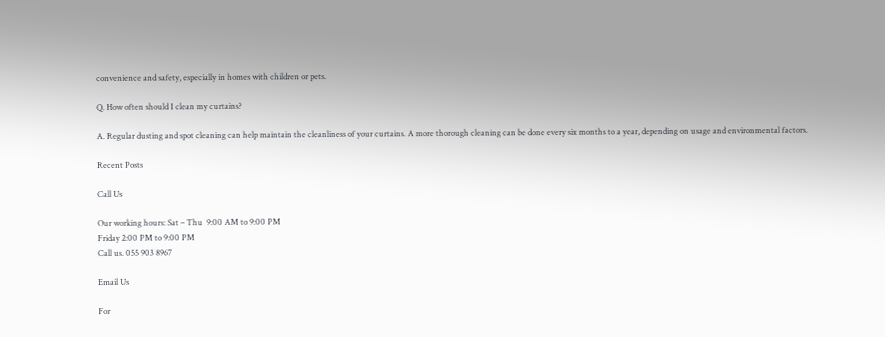convenience and safety, especially in homes with children or pets.

Q. How often should I clean my curtains?

A. Regular dusting and spot cleaning can help maintain the cleanliness of your curtains. A more thorough cleaning can be done every six months to a year, depending on usage and environmental factors.

Recent Posts

Call Us

Our working hours: Sat – Thu  9:00 AM to 9:00 PM
Friday 2:00 PM to 9:00 PM
Call us. 055 903 8967

Email Us

For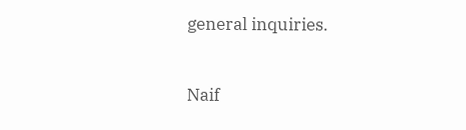general inquiries.


Naif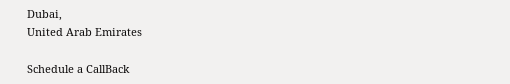Dubai,
United Arab Emirates

Schedule a CallBack